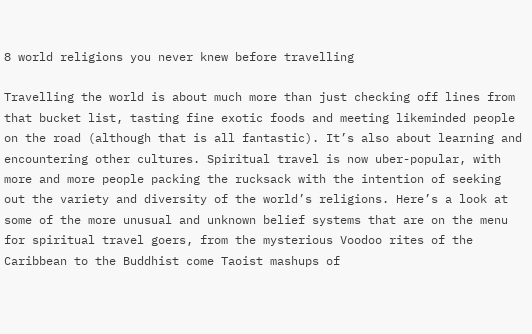8 world religions you never knew before travelling

Travelling the world is about much more than just checking off lines from that bucket list, tasting fine exotic foods and meeting likeminded people on the road (although that is all fantastic). It’s also about learning and encountering other cultures. Spiritual travel is now uber-popular, with more and more people packing the rucksack with the intention of seeking out the variety and diversity of the world’s religions. Here’s a look at some of the more unusual and unknown belief systems that are on the menu for spiritual travel goers, from the mysterious Voodoo rites of the Caribbean to the Buddhist come Taoist mashups of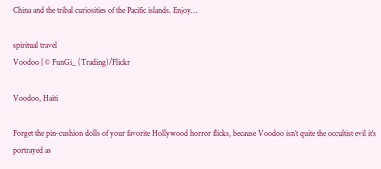China and the tribal curiosities of the Pacific islands. Enjoy…

spiritual travel
Voodoo | © FunGi_ (Trading)/Flickr

Voodoo, Haiti

Forget the pin-cushion dolls of your favorite Hollywood horror flicks, because Voodoo isn’t quite the occultist evil it’s portrayed as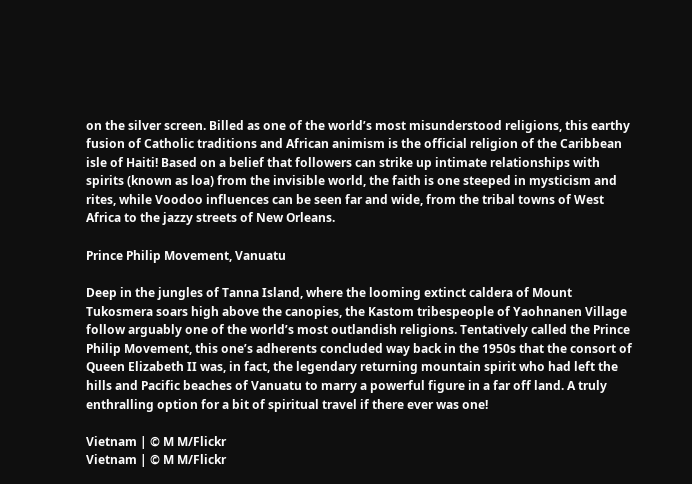on the silver screen. Billed as one of the world’s most misunderstood religions, this earthy fusion of Catholic traditions and African animism is the official religion of the Caribbean isle of Haiti! Based on a belief that followers can strike up intimate relationships with spirits (known as loa) from the invisible world, the faith is one steeped in mysticism and rites, while Voodoo influences can be seen far and wide, from the tribal towns of West Africa to the jazzy streets of New Orleans.

Prince Philip Movement, Vanuatu

Deep in the jungles of Tanna Island, where the looming extinct caldera of Mount Tukosmera soars high above the canopies, the Kastom tribespeople of Yaohnanen Village follow arguably one of the world’s most outlandish religions. Tentatively called the Prince Philip Movement, this one’s adherents concluded way back in the 1950s that the consort of Queen Elizabeth II was, in fact, the legendary returning mountain spirit who had left the hills and Pacific beaches of Vanuatu to marry a powerful figure in a far off land. A truly enthralling option for a bit of spiritual travel if there ever was one!

Vietnam | © M M/Flickr
Vietnam | © M M/Flickr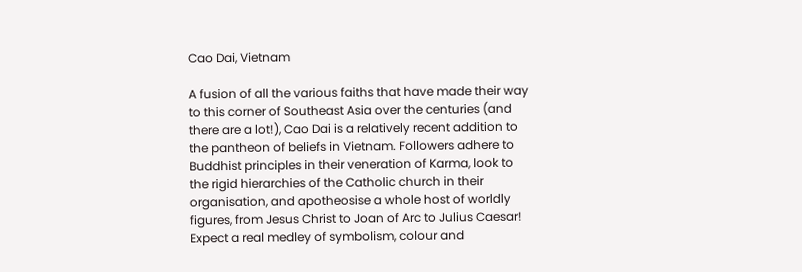Cao Dai, Vietnam

A fusion of all the various faiths that have made their way to this corner of Southeast Asia over the centuries (and there are a lot!), Cao Dai is a relatively recent addition to the pantheon of beliefs in Vietnam. Followers adhere to Buddhist principles in their veneration of Karma, look to the rigid hierarchies of the Catholic church in their organisation, and apotheosise a whole host of worldly figures, from Jesus Christ to Joan of Arc to Julius Caesar! Expect a real medley of symbolism, colour and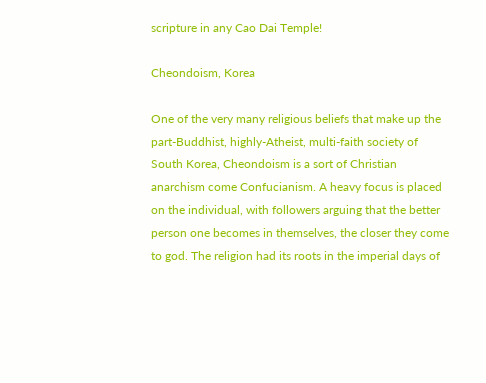scripture in any Cao Dai Temple!

Cheondoism, Korea

One of the very many religious beliefs that make up the part-Buddhist, highly-Atheist, multi-faith society of South Korea, Cheondoism is a sort of Christian anarchism come Confucianism. A heavy focus is placed on the individual, with followers arguing that the better person one becomes in themselves, the closer they come to god. The religion had its roots in the imperial days of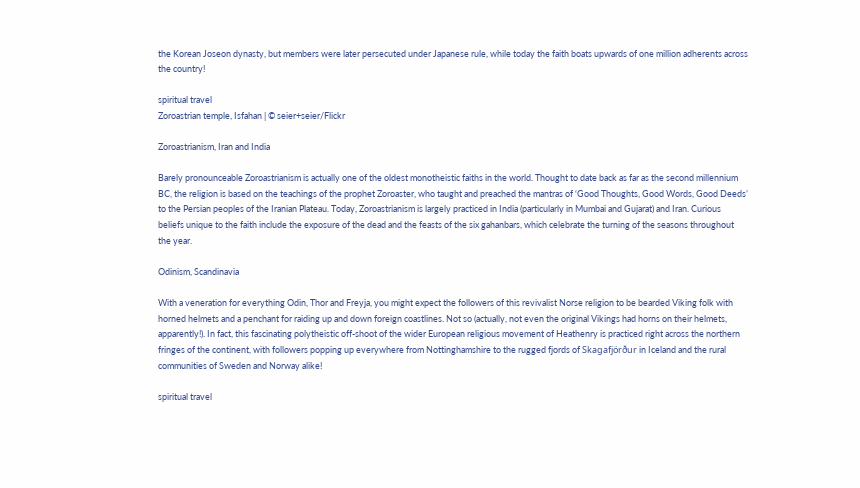the Korean Joseon dynasty, but members were later persecuted under Japanese rule, while today the faith boats upwards of one million adherents across the country!

spiritual travel
Zoroastrian temple, Isfahan | © seier+seier/Flickr

Zoroastrianism, Iran and India

Barely pronounceable Zoroastrianism is actually one of the oldest monotheistic faiths in the world. Thought to date back as far as the second millennium BC, the religion is based on the teachings of the prophet Zoroaster, who taught and preached the mantras of ‘Good Thoughts, Good Words, Good Deeds’ to the Persian peoples of the Iranian Plateau. Today, Zoroastrianism is largely practiced in India (particularly in Mumbai and Gujarat) and Iran. Curious beliefs unique to the faith include the exposure of the dead and the feasts of the six gahanbars, which celebrate the turning of the seasons throughout the year.

Odinism, Scandinavia

With a veneration for everything Odin, Thor and Freyja, you might expect the followers of this revivalist Norse religion to be bearded Viking folk with horned helmets and a penchant for raiding up and down foreign coastlines. Not so (actually, not even the original Vikings had horns on their helmets, apparently!). In fact, this fascinating polytheistic off-shoot of the wider European religious movement of Heathenry is practiced right across the northern fringes of the continent, with followers popping up everywhere from Nottinghamshire to the rugged fjords of Skagafjörður in Iceland and the rural communities of Sweden and Norway alike!

spiritual travel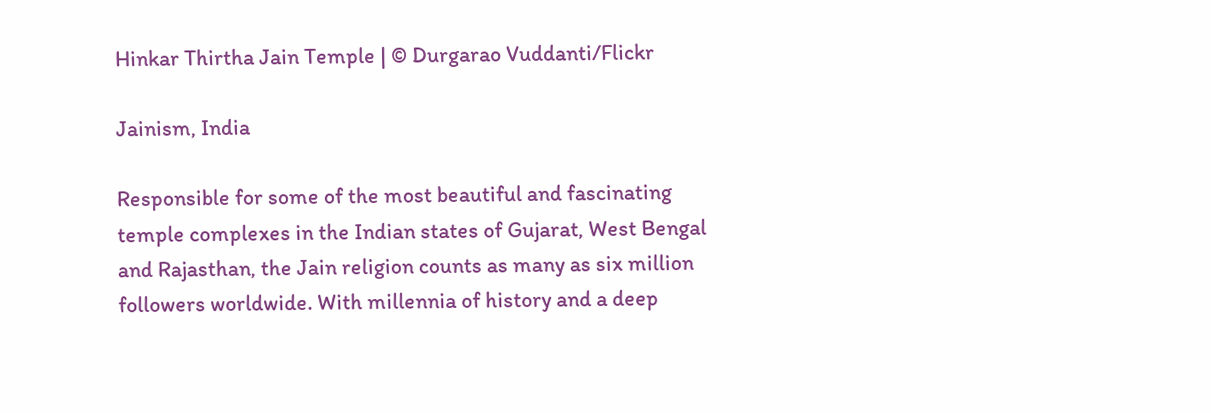Hinkar Thirtha Jain Temple | © Durgarao Vuddanti/Flickr

Jainism, India

Responsible for some of the most beautiful and fascinating temple complexes in the Indian states of Gujarat, West Bengal and Rajasthan, the Jain religion counts as many as six million followers worldwide. With millennia of history and a deep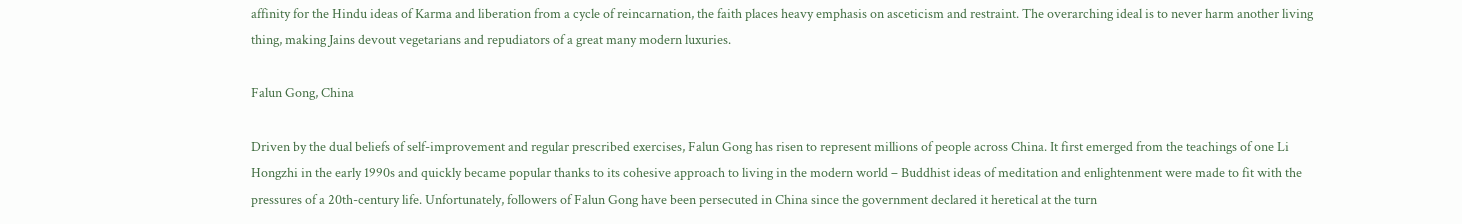affinity for the Hindu ideas of Karma and liberation from a cycle of reincarnation, the faith places heavy emphasis on asceticism and restraint. The overarching ideal is to never harm another living thing, making Jains devout vegetarians and repudiators of a great many modern luxuries.

Falun Gong, China

Driven by the dual beliefs of self-improvement and regular prescribed exercises, Falun Gong has risen to represent millions of people across China. It first emerged from the teachings of one Li Hongzhi in the early 1990s and quickly became popular thanks to its cohesive approach to living in the modern world – Buddhist ideas of meditation and enlightenment were made to fit with the pressures of a 20th-century life. Unfortunately, followers of Falun Gong have been persecuted in China since the government declared it heretical at the turn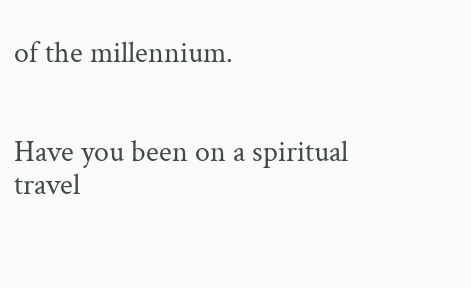of the millennium.


Have you been on a spiritual travel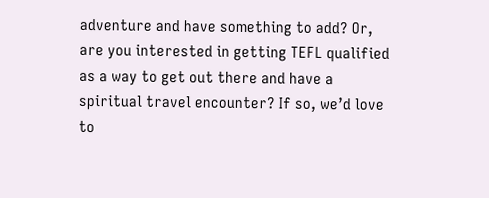adventure and have something to add? Or, are you interested in getting TEFL qualified as a way to get out there and have a spiritual travel encounter? If so, we’d love to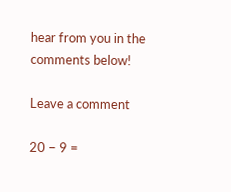hear from you in the comments below!

Leave a comment

20 − 9 =